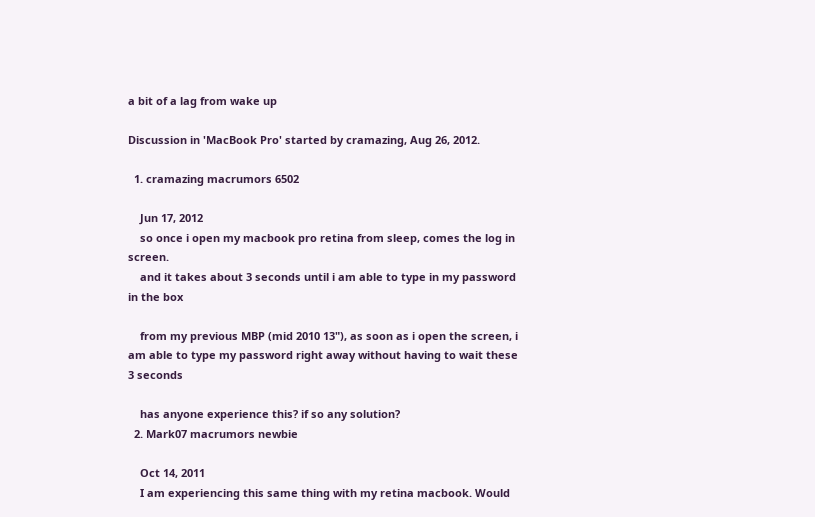a bit of a lag from wake up

Discussion in 'MacBook Pro' started by cramazing, Aug 26, 2012.

  1. cramazing macrumors 6502

    Jun 17, 2012
    so once i open my macbook pro retina from sleep, comes the log in screen.
    and it takes about 3 seconds until i am able to type in my password in the box

    from my previous MBP (mid 2010 13"), as soon as i open the screen, i am able to type my password right away without having to wait these 3 seconds

    has anyone experience this? if so any solution?
  2. Mark07 macrumors newbie

    Oct 14, 2011
    I am experiencing this same thing with my retina macbook. Would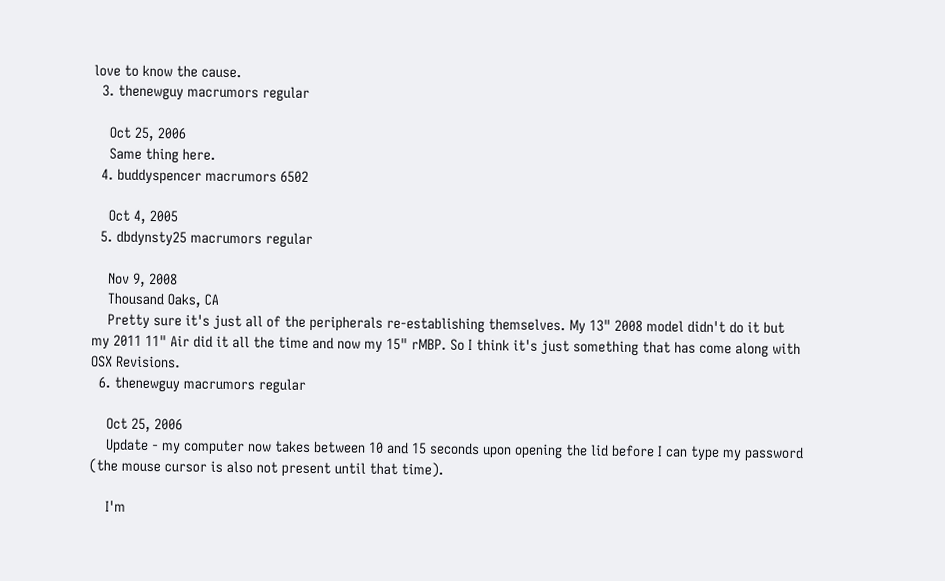love to know the cause.
  3. thenewguy macrumors regular

    Oct 25, 2006
    Same thing here.
  4. buddyspencer macrumors 6502

    Oct 4, 2005
  5. dbdynsty25 macrumors regular

    Nov 9, 2008
    Thousand Oaks, CA
    Pretty sure it's just all of the peripherals re-establishing themselves. My 13" 2008 model didn't do it but my 2011 11" Air did it all the time and now my 15" rMBP. So I think it's just something that has come along with OSX Revisions.
  6. thenewguy macrumors regular

    Oct 25, 2006
    Update - my computer now takes between 10 and 15 seconds upon opening the lid before I can type my password (the mouse cursor is also not present until that time).

    I'm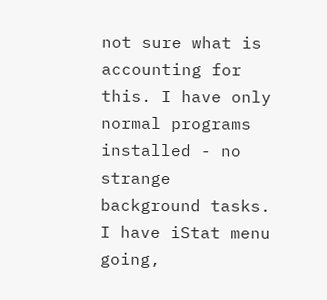not sure what is accounting for this. I have only normal programs installed - no strange background tasks. I have iStat menu going,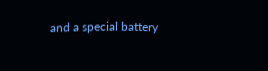and a special battery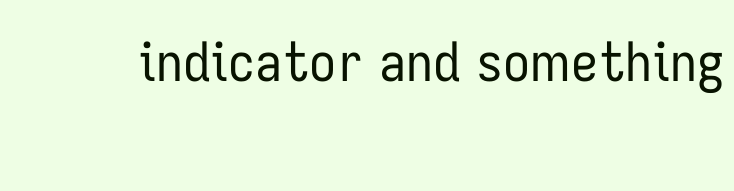indicator and something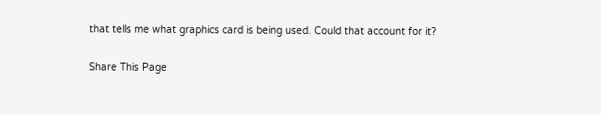that tells me what graphics card is being used. Could that account for it?

Share This Page